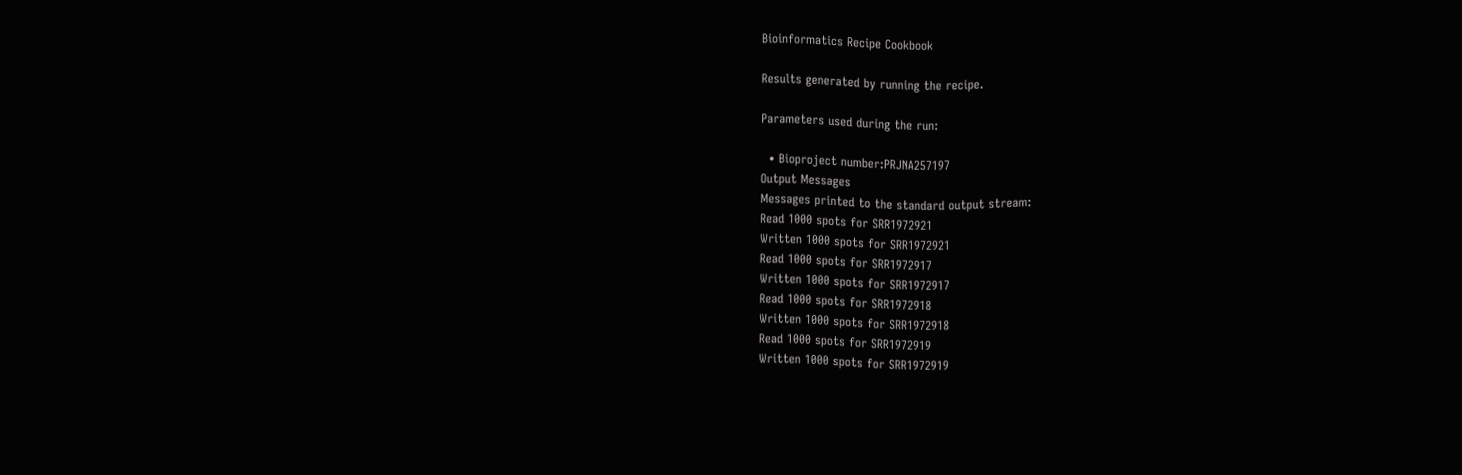Bioinformatics Recipe Cookbook

Results generated by running the recipe.

Parameters used during the run:

  • Bioproject number:PRJNA257197
Output Messages
Messages printed to the standard output stream:
Read 1000 spots for SRR1972921
Written 1000 spots for SRR1972921
Read 1000 spots for SRR1972917
Written 1000 spots for SRR1972917
Read 1000 spots for SRR1972918
Written 1000 spots for SRR1972918
Read 1000 spots for SRR1972919
Written 1000 spots for SRR1972919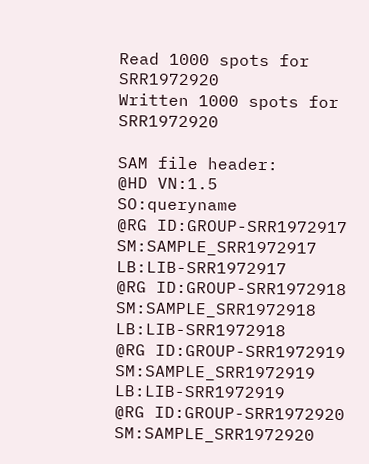Read 1000 spots for SRR1972920
Written 1000 spots for SRR1972920

SAM file header:
@HD VN:1.5  SO:queryname
@RG ID:GROUP-SRR1972917 SM:SAMPLE_SRR1972917    LB:LIB-SRR1972917
@RG ID:GROUP-SRR1972918 SM:SAMPLE_SRR1972918    LB:LIB-SRR1972918
@RG ID:GROUP-SRR1972919 SM:SAMPLE_SRR1972919    LB:LIB-SRR1972919
@RG ID:GROUP-SRR1972920 SM:SAMPLE_SRR1972920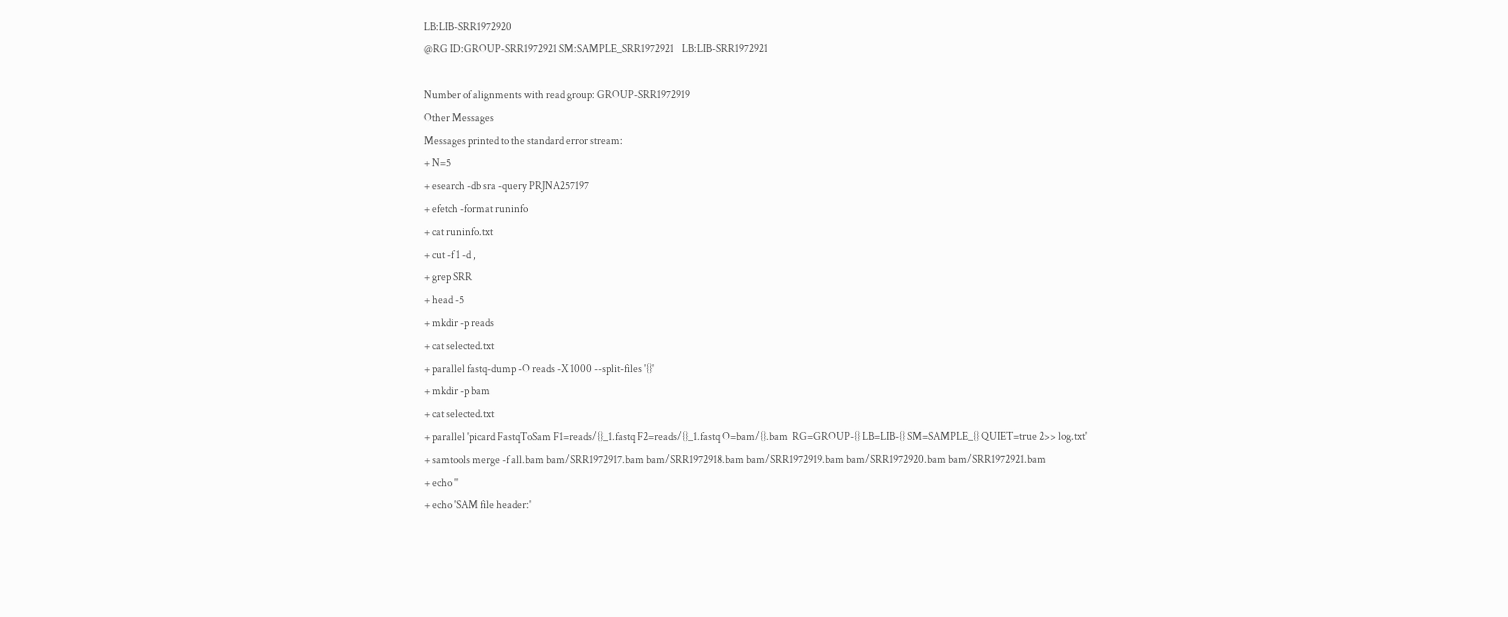LB:LIB-SRR1972920
@RG ID:GROUP-SRR1972921 SM:SAMPLE_SRR1972921    LB:LIB-SRR1972921

Number of alignments with read group: GROUP-SRR1972919
Other Messages
Messages printed to the standard error stream:
+ N=5
+ esearch -db sra -query PRJNA257197
+ efetch -format runinfo
+ cat runinfo.txt
+ cut -f 1 -d ,
+ grep SRR
+ head -5
+ mkdir -p reads
+ cat selected.txt
+ parallel fastq-dump -O reads -X 1000 --split-files '{}'
+ mkdir -p bam
+ cat selected.txt
+ parallel 'picard FastqToSam F1=reads/{}_1.fastq F2=reads/{}_1.fastq O=bam/{}.bam  RG=GROUP-{} LB=LIB-{} SM=SAMPLE_{} QUIET=true 2>> log.txt'
+ samtools merge -f all.bam bam/SRR1972917.bam bam/SRR1972918.bam bam/SRR1972919.bam bam/SRR1972920.bam bam/SRR1972921.bam
+ echo ''
+ echo 'SAM file header:'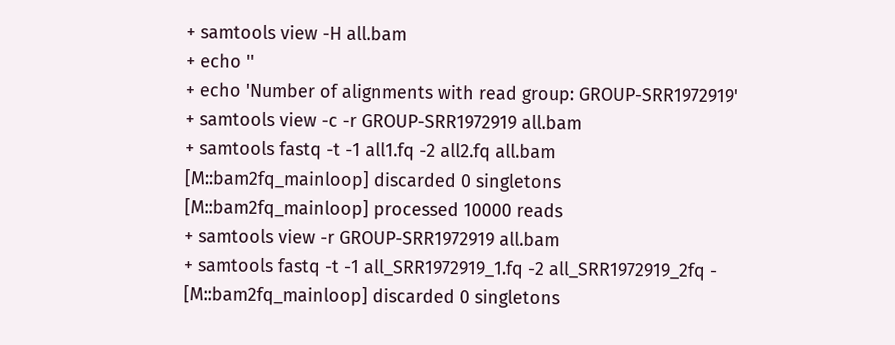+ samtools view -H all.bam
+ echo ''
+ echo 'Number of alignments with read group: GROUP-SRR1972919'
+ samtools view -c -r GROUP-SRR1972919 all.bam
+ samtools fastq -t -1 all1.fq -2 all2.fq all.bam
[M::bam2fq_mainloop] discarded 0 singletons
[M::bam2fq_mainloop] processed 10000 reads
+ samtools view -r GROUP-SRR1972919 all.bam
+ samtools fastq -t -1 all_SRR1972919_1.fq -2 all_SRR1972919_2fq -
[M::bam2fq_mainloop] discarded 0 singletons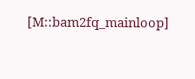[M::bam2fq_mainloop]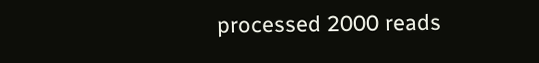processed 2000 reads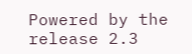Powered by the release 2.3